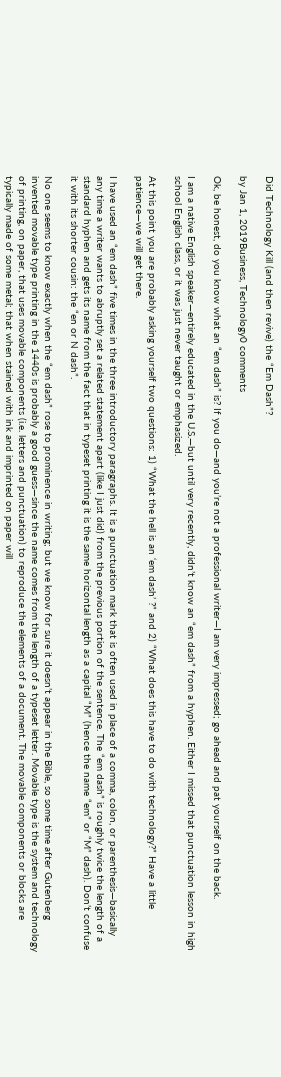Did Technology Kill (and then revive) the “Em Dash”?

by Jan 1, 2019Business, Technology0 comments

Ok, be honest, do you know what an “em dash” is? If you do—and you’re not a professional writer—I am very impressed; go ahead and pat yourself on the back.

I am a native English speaker—entirely educated in the U.S.—but until very recently, didn’t know an “em dash” from a hyphen. Either I missed that punctuation lesson in high school English class, or it was just never taught or emphasized.

At this point you are probably asking yourself two questions: 1) “What the hell is an ‘em dash’ ?” and 2) “What does this have to do with technology?” Have a little patience—we will get there.

I have used an “em dash” five times in the three introductory paragraphs. It is a punctuation mark that is often used in place of a comma, colon, or parenthesis—basically any time a writer wants to abruptly set a related statement apart (like I just did) from the previous portion of the sentence. The “em dash” is roughly twice the length of a standard hyphen and gets its name from the fact that in typeset printing it is the same horizontal length as a capital “M” (hence the name “em” or “M” dash). Don’t confuse it with its shorter cousin: the “en or N dash”.

No one seems to know exactly when the “em dash” rose to prominence in writing; but we know for sure it doesn’t appear in the Bible, so some time after Gutenberg invented movable type printing in the 1440s is probably a good guess—since the name comes from the length of a typeset letter. Movable type is the system and technology of printing, on paper, that uses movable components (i.e. letters and punctuation) to reproduce the elements of a document. The movable components or blocks are typically made of some metal; that when stained with ink and imprinted on paper will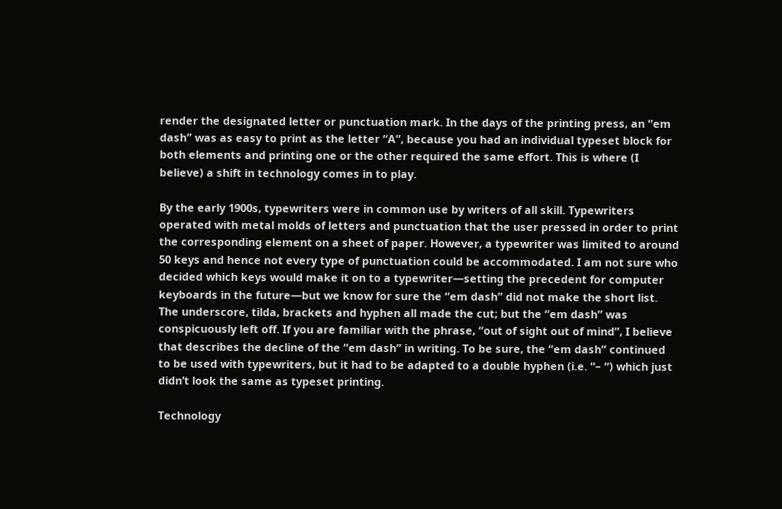render the designated letter or punctuation mark. In the days of the printing press, an “em dash” was as easy to print as the letter “A”, because you had an individual typeset block for both elements and printing one or the other required the same effort. This is where (I believe) a shift in technology comes in to play.

By the early 1900s, typewriters were in common use by writers of all skill. Typewriters operated with metal molds of letters and punctuation that the user pressed in order to print the corresponding element on a sheet of paper. However, a typewriter was limited to around 50 keys and hence not every type of punctuation could be accommodated. I am not sure who decided which keys would make it on to a typewriter—setting the precedent for computer keyboards in the future—but we know for sure the “em dash” did not make the short list. The underscore, tilda, brackets and hyphen all made the cut; but the “em dash” was conspicuously left off. If you are familiar with the phrase, “out of sight out of mind”, I believe that describes the decline of the “em dash” in writing. To be sure, the “em dash” continued to be used with typewriters, but it had to be adapted to a double hyphen (i.e. “– “) which just didn’t look the same as typeset printing.

Technology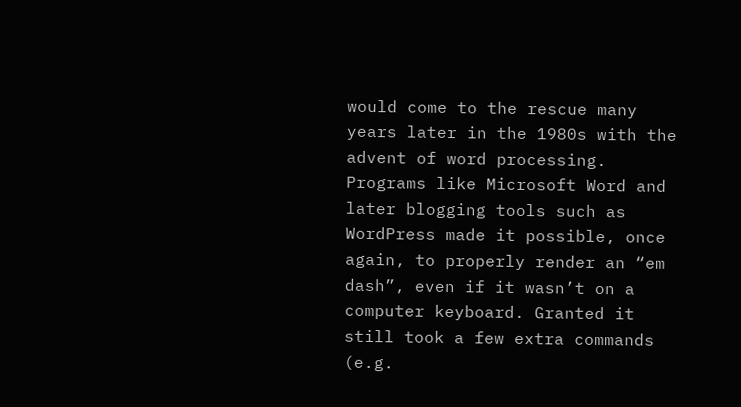would come to the rescue many years later in the 1980s with the advent of word processing. Programs like Microsoft Word and later blogging tools such as WordPress made it possible, once again, to properly render an “em dash”, even if it wasn’t on a computer keyboard. Granted it still took a few extra commands (e.g.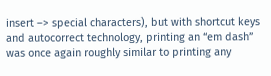insert –> special characters), but with shortcut keys and autocorrect technology, printing an “em dash” was once again roughly similar to printing any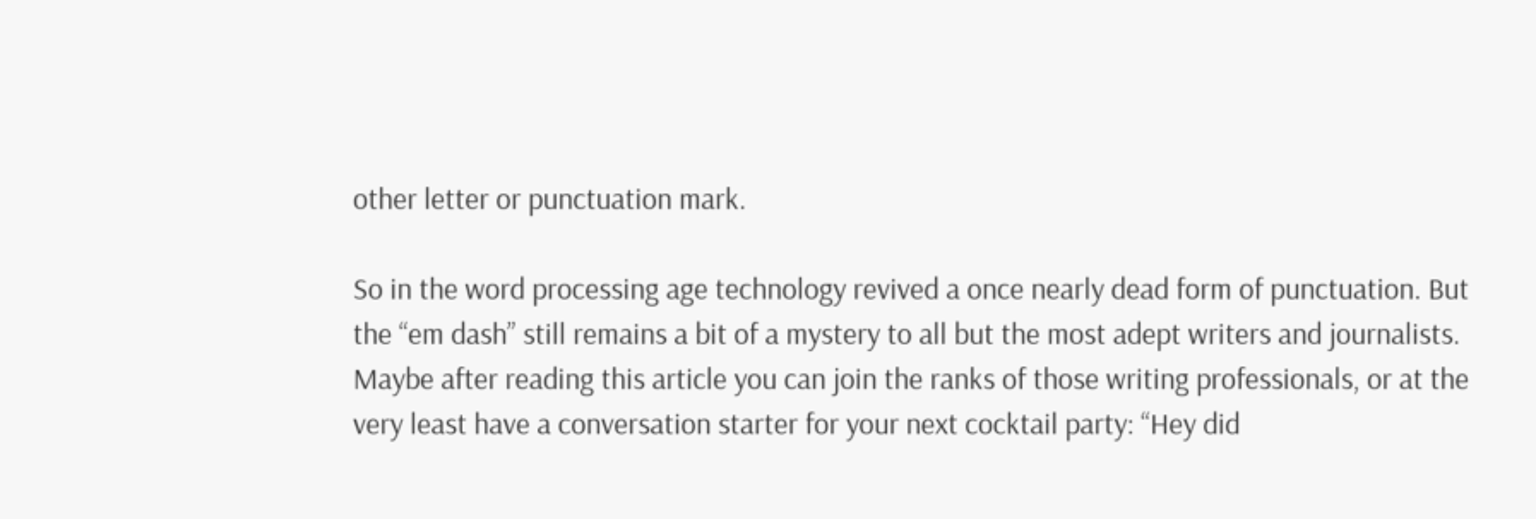other letter or punctuation mark.

So in the word processing age technology revived a once nearly dead form of punctuation. But the “em dash” still remains a bit of a mystery to all but the most adept writers and journalists. Maybe after reading this article you can join the ranks of those writing professionals, or at the very least have a conversation starter for your next cocktail party: “Hey did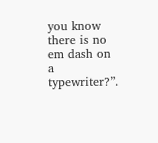you know there is no em dash on a typewriter?”.